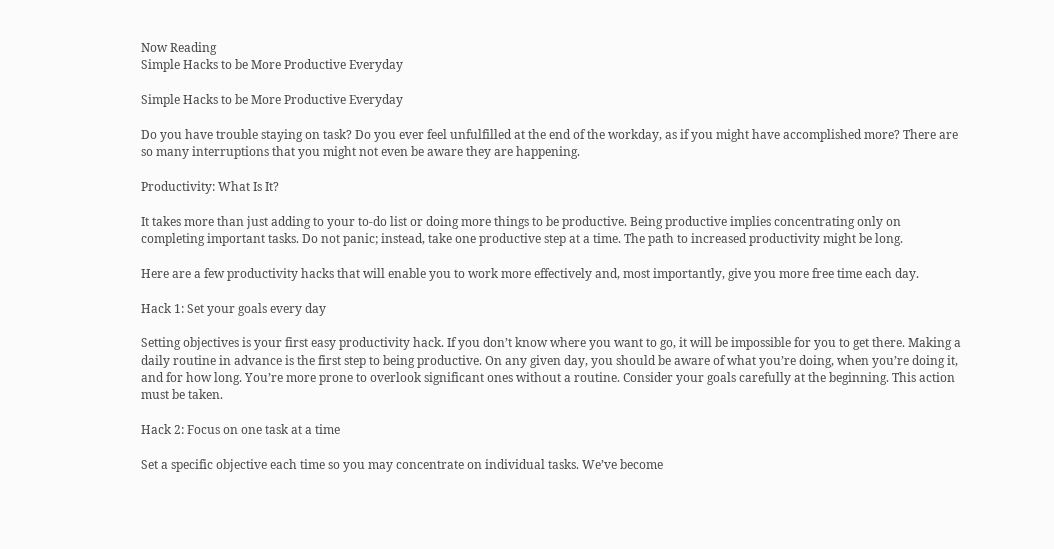Now Reading
Simple Hacks to be More Productive Everyday

Simple Hacks to be More Productive Everyday

Do you have trouble staying on task? Do you ever feel unfulfilled at the end of the workday, as if you might have accomplished more? There are so many interruptions that you might not even be aware they are happening.

Productivity: What Is It?

It takes more than just adding to your to-do list or doing more things to be productive. Being productive implies concentrating only on completing important tasks. Do not panic; instead, take one productive step at a time. The path to increased productivity might be long.

Here are a few productivity hacks that will enable you to work more effectively and, most importantly, give you more free time each day.

Hack 1: Set your goals every day

Setting objectives is your first easy productivity hack. If you don’t know where you want to go, it will be impossible for you to get there. Making a daily routine in advance is the first step to being productive. On any given day, you should be aware of what you’re doing, when you’re doing it, and for how long. You’re more prone to overlook significant ones without a routine. Consider your goals carefully at the beginning. This action must be taken.

Hack 2: Focus on one task at a time

Set a specific objective each time so you may concentrate on individual tasks. We’ve become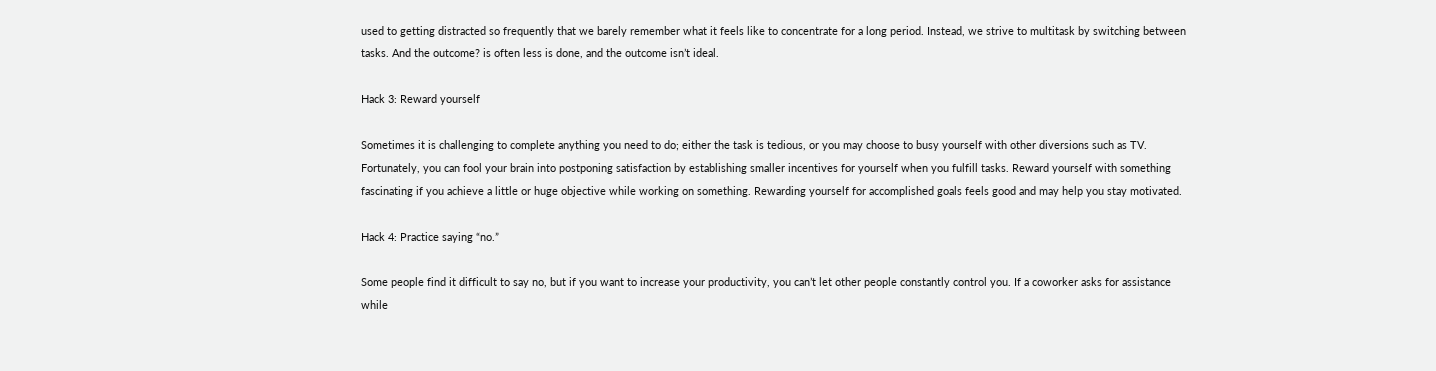used to getting distracted so frequently that we barely remember what it feels like to concentrate for a long period. Instead, we strive to multitask by switching between tasks. And the outcome? is often less is done, and the outcome isn’t ideal.

Hack 3: Reward yourself

Sometimes it is challenging to complete anything you need to do; either the task is tedious, or you may choose to busy yourself with other diversions such as TV. Fortunately, you can fool your brain into postponing satisfaction by establishing smaller incentives for yourself when you fulfill tasks. Reward yourself with something fascinating if you achieve a little or huge objective while working on something. Rewarding yourself for accomplished goals feels good and may help you stay motivated.

Hack 4: Practice saying “no.”

Some people find it difficult to say no, but if you want to increase your productivity, you can’t let other people constantly control you. If a coworker asks for assistance while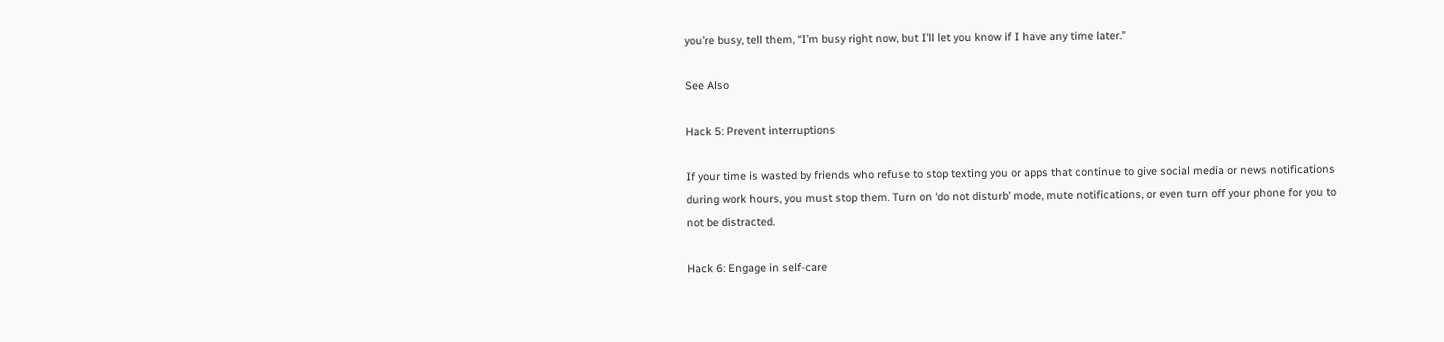you’re busy, tell them, “I’m busy right now, but I’ll let you know if I have any time later.”

See Also

Hack 5: Prevent interruptions

If your time is wasted by friends who refuse to stop texting you or apps that continue to give social media or news notifications during work hours, you must stop them. Turn on ‘do not disturb’ mode, mute notifications, or even turn off your phone for you to not be distracted.

Hack 6: Engage in self-care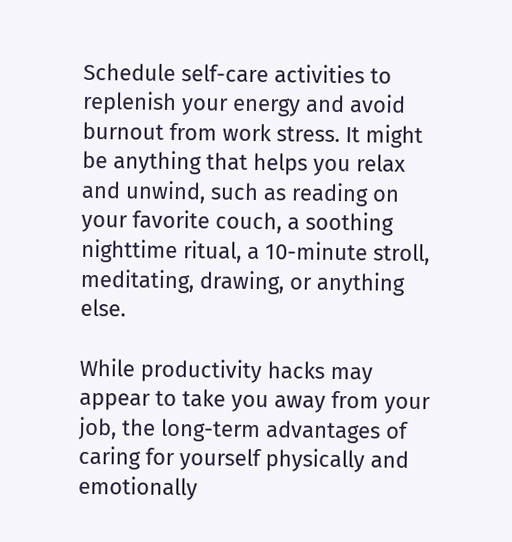Schedule self-care activities to replenish your energy and avoid burnout from work stress. It might be anything that helps you relax and unwind, such as reading on your favorite couch, a soothing nighttime ritual, a 10-minute stroll, meditating, drawing, or anything else.

While productivity hacks may appear to take you away from your job, the long-term advantages of caring for yourself physically and emotionally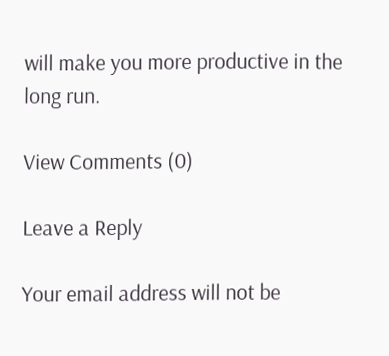will make you more productive in the long run.

View Comments (0)

Leave a Reply

Your email address will not be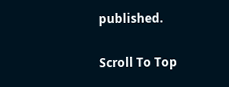published.

Scroll To Top